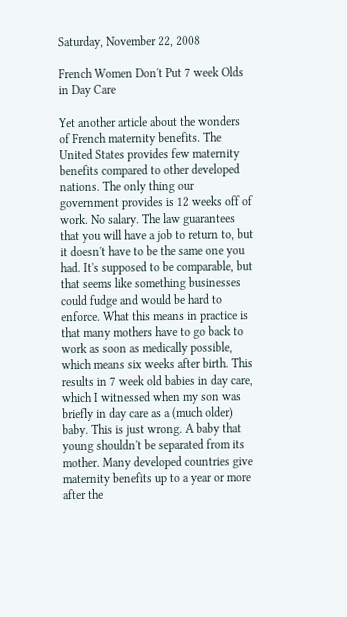Saturday, November 22, 2008

French Women Don't Put 7 week Olds in Day Care

Yet another article about the wonders of French maternity benefits. The United States provides few maternity benefits compared to other developed nations. The only thing our government provides is 12 weeks off of work. No salary. The law guarantees that you will have a job to return to, but it doesn't have to be the same one you had. It's supposed to be comparable, but that seems like something businesses could fudge and would be hard to enforce. What this means in practice is that many mothers have to go back to work as soon as medically possible, which means six weeks after birth. This results in 7 week old babies in day care, which I witnessed when my son was briefly in day care as a (much older) baby. This is just wrong. A baby that young shouldn't be separated from its mother. Many developed countries give maternity benefits up to a year or more after the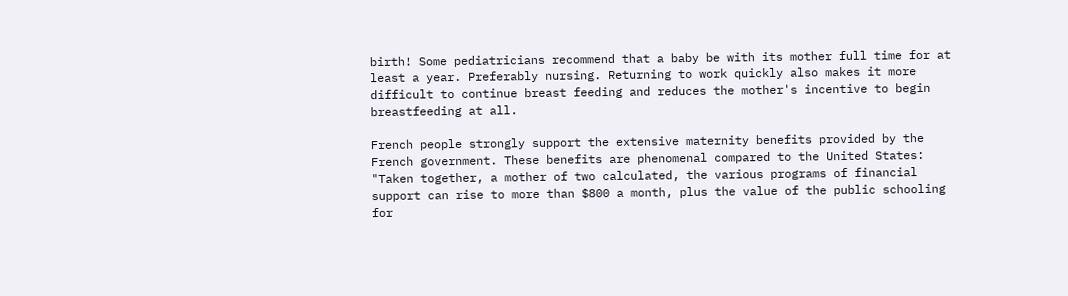birth! Some pediatricians recommend that a baby be with its mother full time for at least a year. Preferably nursing. Returning to work quickly also makes it more difficult to continue breast feeding and reduces the mother's incentive to begin breastfeeding at all.

French people strongly support the extensive maternity benefits provided by the French government. These benefits are phenomenal compared to the United States: "Taken together, a mother of two calculated, the various programs of financial support can rise to more than $800 a month, plus the value of the public schooling for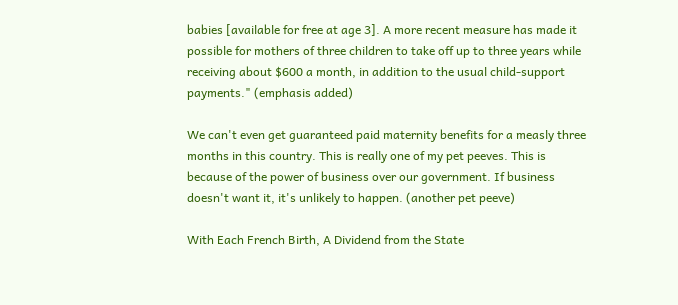babies [available for free at age 3]. A more recent measure has made it possible for mothers of three children to take off up to three years while receiving about $600 a month, in addition to the usual child-support payments." (emphasis added)

We can't even get guaranteed paid maternity benefits for a measly three months in this country. This is really one of my pet peeves. This is because of the power of business over our government. If business doesn't want it, it's unlikely to happen. (another pet peeve)

With Each French Birth, A Dividend from the State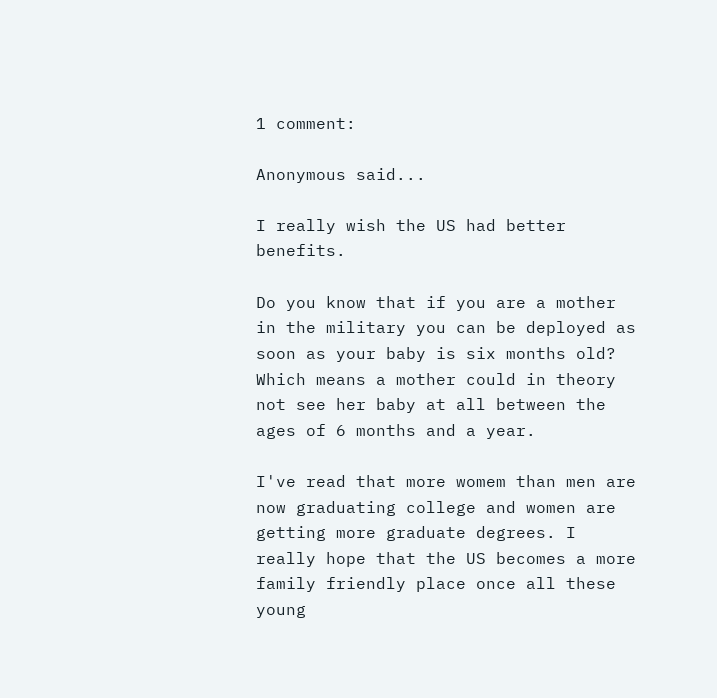1 comment:

Anonymous said...

I really wish the US had better benefits.

Do you know that if you are a mother in the military you can be deployed as soon as your baby is six months old? Which means a mother could in theory not see her baby at all between the ages of 6 months and a year.

I've read that more womem than men are now graduating college and women are getting more graduate degrees. I really hope that the US becomes a more family friendly place once all these young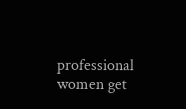professional women get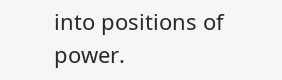into positions of power.